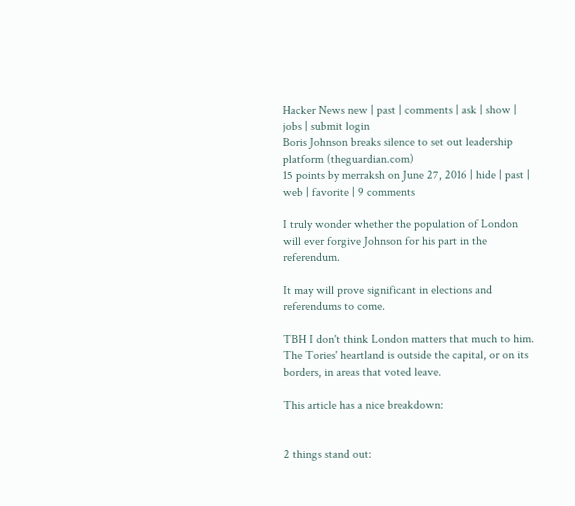Hacker News new | past | comments | ask | show | jobs | submit login
Boris Johnson breaks silence to set out leadership platform (theguardian.com)
15 points by merraksh on June 27, 2016 | hide | past | web | favorite | 9 comments

I truly wonder whether the population of London will ever forgive Johnson for his part in the referendum.

It may will prove significant in elections and referendums to come.

TBH I don't think London matters that much to him. The Tories' heartland is outside the capital, or on its borders, in areas that voted leave.

This article has a nice breakdown:


2 things stand out: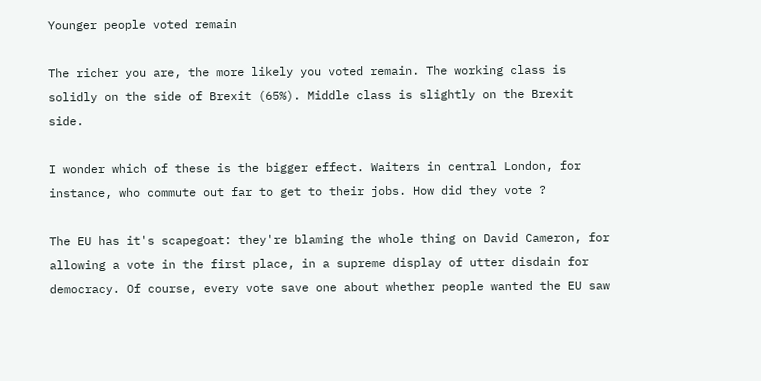Younger people voted remain

The richer you are, the more likely you voted remain. The working class is solidly on the side of Brexit (65%). Middle class is slightly on the Brexit side.

I wonder which of these is the bigger effect. Waiters in central London, for instance, who commute out far to get to their jobs. How did they vote ?

The EU has it's scapegoat: they're blaming the whole thing on David Cameron, for allowing a vote in the first place, in a supreme display of utter disdain for democracy. Of course, every vote save one about whether people wanted the EU saw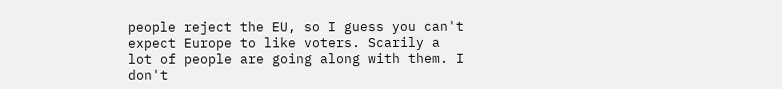people reject the EU, so I guess you can't expect Europe to like voters. Scarily a lot of people are going along with them. I don't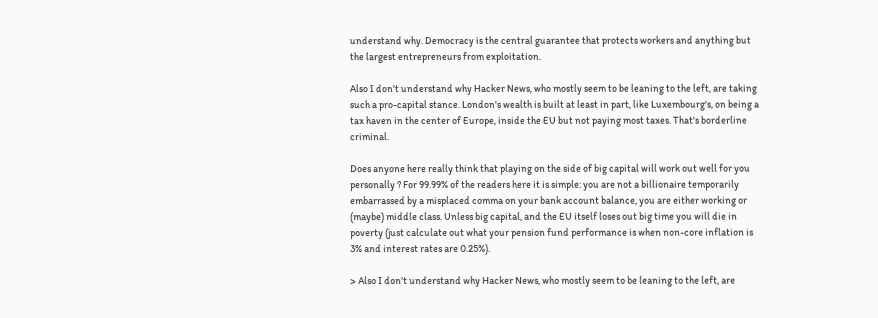understand why. Democracy is the central guarantee that protects workers and anything but the largest entrepreneurs from exploitation.

Also I don't understand why Hacker News, who mostly seem to be leaning to the left, are taking such a pro-capital stance. London's wealth is built at least in part, like Luxembourg's, on being a tax haven in the center of Europe, inside the EU but not paying most taxes. That's borderline criminal.

Does anyone here really think that playing on the side of big capital will work out well for you personally ? For 99.99% of the readers here it is simple: you are not a billionaire temporarily embarrassed by a misplaced comma on your bank account balance, you are either working or (maybe) middle class. Unless big capital, and the EU itself loses out big time you will die in poverty (just calculate out what your pension fund performance is when non-core inflation is 3% and interest rates are 0.25%).

> Also I don't understand why Hacker News, who mostly seem to be leaning to the left, are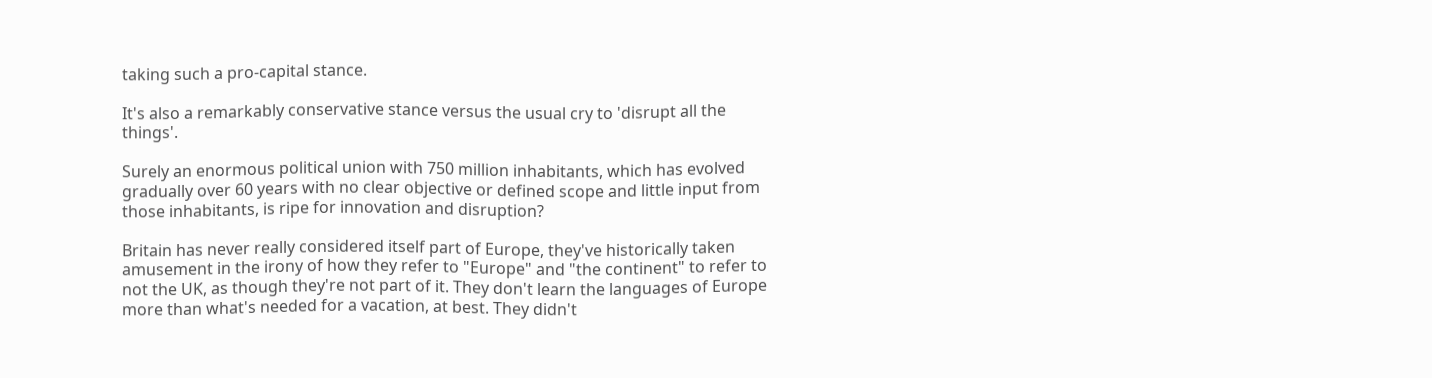taking such a pro-capital stance.

It's also a remarkably conservative stance versus the usual cry to 'disrupt all the things'.

Surely an enormous political union with 750 million inhabitants, which has evolved gradually over 60 years with no clear objective or defined scope and little input from those inhabitants, is ripe for innovation and disruption?

Britain has never really considered itself part of Europe, they've historically taken amusement in the irony of how they refer to "Europe" and "the continent" to refer to not the UK, as though they're not part of it. They don't learn the languages of Europe more than what's needed for a vacation, at best. They didn't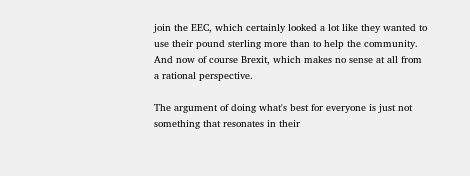join the EEC, which certainly looked a lot like they wanted to use their pound sterling more than to help the community. And now of course Brexit, which makes no sense at all from a rational perspective.

The argument of doing what's best for everyone is just not something that resonates in their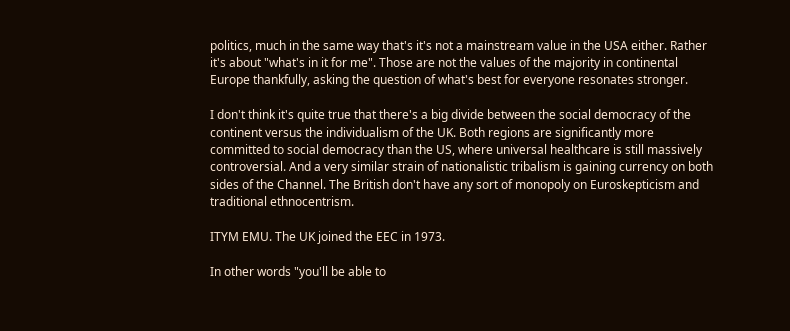politics, much in the same way that's it's not a mainstream value in the USA either. Rather it's about "what's in it for me". Those are not the values of the majority in continental Europe thankfully, asking the question of what's best for everyone resonates stronger.

I don't think it's quite true that there's a big divide between the social democracy of the continent versus the individualism of the UK. Both regions are significantly more committed to social democracy than the US, where universal healthcare is still massively controversial. And a very similar strain of nationalistic tribalism is gaining currency on both sides of the Channel. The British don't have any sort of monopoly on Euroskepticism and traditional ethnocentrism.

ITYM EMU. The UK joined the EEC in 1973.

In other words "you'll be able to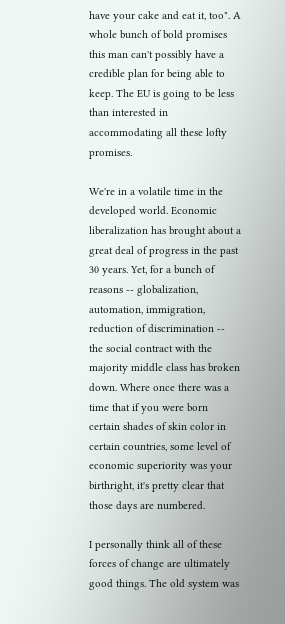have your cake and eat it, too". A whole bunch of bold promises this man can't possibly have a credible plan for being able to keep. The EU is going to be less than interested in accommodating all these lofty promises.

We're in a volatile time in the developed world. Economic liberalization has brought about a great deal of progress in the past 30 years. Yet, for a bunch of reasons -- globalization, automation, immigration, reduction of discrimination -- the social contract with the majority middle class has broken down. Where once there was a time that if you were born certain shades of skin color in certain countries, some level of economic superiority was your birthright, it's pretty clear that those days are numbered.

I personally think all of these forces of change are ultimately good things. The old system was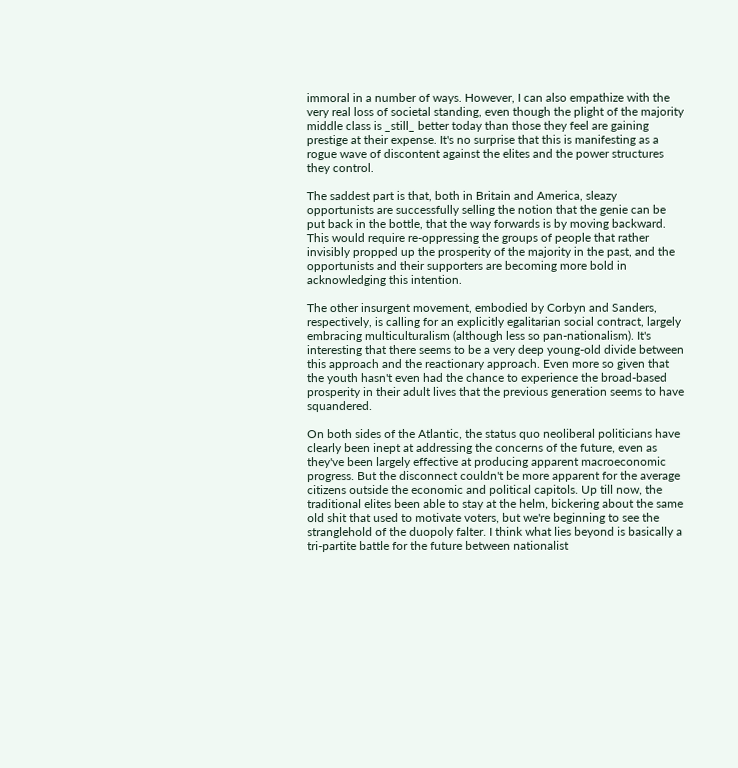immoral in a number of ways. However, I can also empathize with the very real loss of societal standing, even though the plight of the majority middle class is _still_ better today than those they feel are gaining prestige at their expense. It's no surprise that this is manifesting as a rogue wave of discontent against the elites and the power structures they control.

The saddest part is that, both in Britain and America, sleazy opportunists are successfully selling the notion that the genie can be put back in the bottle, that the way forwards is by moving backward. This would require re-oppressing the groups of people that rather invisibly propped up the prosperity of the majority in the past, and the opportunists and their supporters are becoming more bold in acknowledging this intention.

The other insurgent movement, embodied by Corbyn and Sanders, respectively, is calling for an explicitly egalitarian social contract, largely embracing multiculturalism (although less so pan-nationalism). It's interesting that there seems to be a very deep young-old divide between this approach and the reactionary approach. Even more so given that the youth hasn't even had the chance to experience the broad-based prosperity in their adult lives that the previous generation seems to have squandered.

On both sides of the Atlantic, the status quo neoliberal politicians have clearly been inept at addressing the concerns of the future, even as they've been largely effective at producing apparent macroeconomic progress. But the disconnect couldn't be more apparent for the average citizens outside the economic and political capitols. Up till now, the traditional elites been able to stay at the helm, bickering about the same old shit that used to motivate voters, but we're beginning to see the stranglehold of the duopoly falter. I think what lies beyond is basically a tri-partite battle for the future between nationalist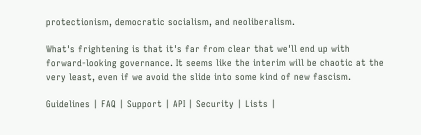protectionism, democratic socialism, and neoliberalism.

What's frightening is that it's far from clear that we'll end up with forward-looking governance. It seems like the interim will be chaotic at the very least, even if we avoid the slide into some kind of new fascism.

Guidelines | FAQ | Support | API | Security | Lists |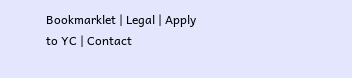Bookmarklet | Legal | Apply to YC | Contact